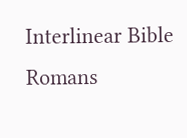Interlinear Bible Romans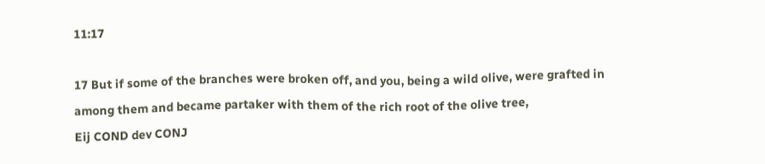11:17

17 But if some of the branches were broken off, and you, being a wild olive, were grafted in among them and became partaker with them of the rich root of the olive tree,
Eij COND dev CONJ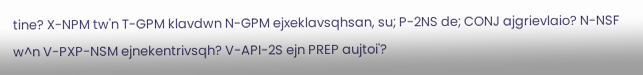tine? X-NPM tw'n T-GPM klavdwn N-GPM ejxeklavsqhsan, su; P-2NS de; CONJ ajgrievlaio? N-NSF w^n V-PXP-NSM ejnekentrivsqh? V-API-2S ejn PREP aujtoi'?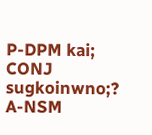P-DPM kai; CONJ sugkoinwno;? A-NSM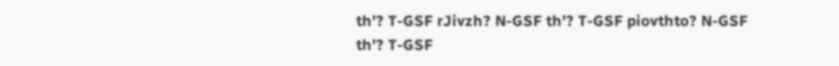th'? T-GSF rJivzh? N-GSF th'? T-GSF piovthto? N-GSF th'? T-GSF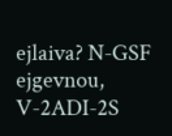ejlaiva? N-GSF ejgevnou, V-2ADI-2S